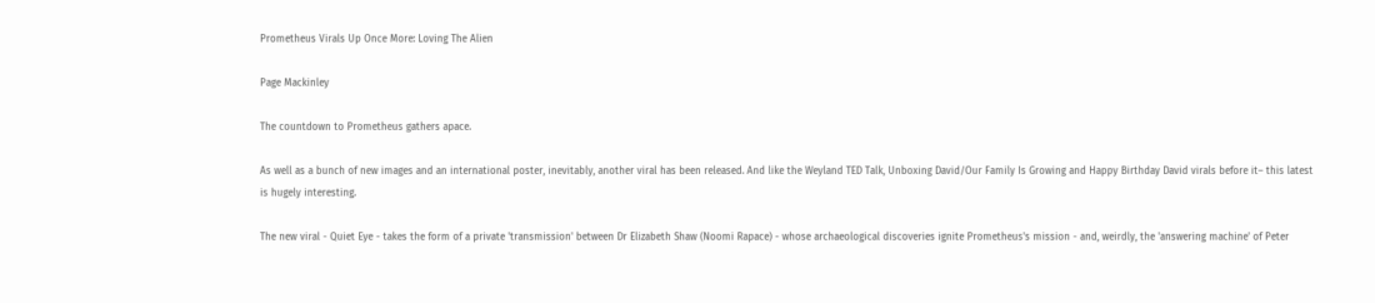Prometheus Virals Up Once More: Loving The Alien

Page Mackinley

The countdown to Prometheus gathers apace.

As well as a bunch of new images and an international poster, inevitably, another viral has been released. And like the Weyland TED Talk, Unboxing David/Our Family Is Growing and Happy Birthday David virals before it– this latest is hugely interesting.

The new viral - Quiet Eye - takes the form of a private 'transmission' between Dr Elizabeth Shaw (Noomi Rapace) - whose archaeological discoveries ignite Prometheus's mission - and, weirdly, the 'answering machine' of Peter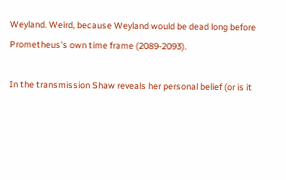Weyland. Weird, because Weyland would be dead long before Prometheus's own time frame (2089-2093).

In the transmission Shaw reveals her personal belief (or is it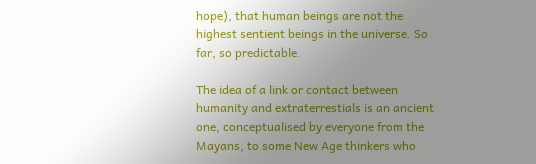hope), that human beings are not the highest sentient beings in the universe. So far, so predictable.

The idea of a link or contact between humanity and extraterrestials is an ancient one, conceptualised by everyone from the Mayans, to some New Age thinkers who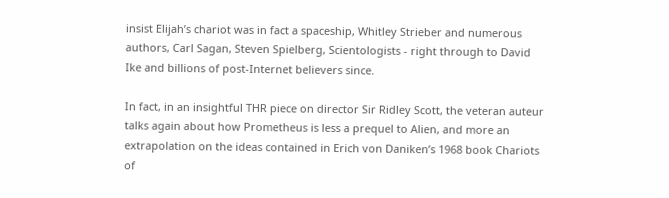insist Elijah’s chariot was in fact a spaceship, Whitley Strieber and numerous authors, Carl Sagan, Steven Spielberg, Scientologists - right through to David Ike and billions of post-Internet believers since.

In fact, in an insightful THR piece on director Sir Ridley Scott, the veteran auteur talks again about how Prometheus is less a prequel to Alien, and more an extrapolation on the ideas contained in Erich von Daniken’s 1968 book Chariots of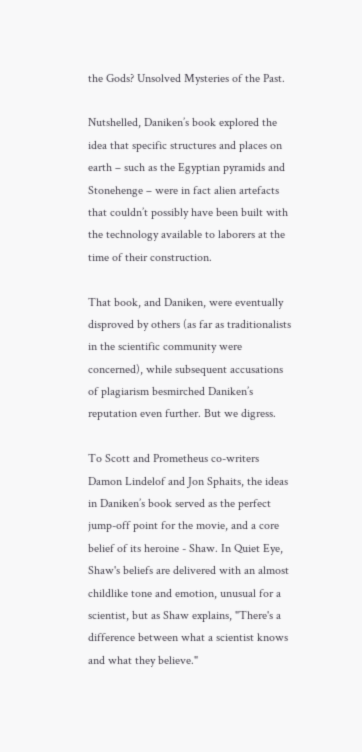the Gods? Unsolved Mysteries of the Past.

Nutshelled, Daniken’s book explored the idea that specific structures and places on earth – such as the Egyptian pyramids and Stonehenge – were in fact alien artefacts that couldn’t possibly have been built with the technology available to laborers at the time of their construction.

That book, and Daniken, were eventually disproved by others (as far as traditionalists in the scientific community were concerned), while subsequent accusations of plagiarism besmirched Daniken’s reputation even further. But we digress.

To Scott and Prometheus co-writers Damon Lindelof and Jon Sphaits, the ideas in Daniken’s book served as the perfect jump-off point for the movie, and a core belief of its heroine - Shaw. In Quiet Eye, Shaw's beliefs are delivered with an almost childlike tone and emotion, unusual for a scientist, but as Shaw explains, "There's a difference between what a scientist knows and what they believe."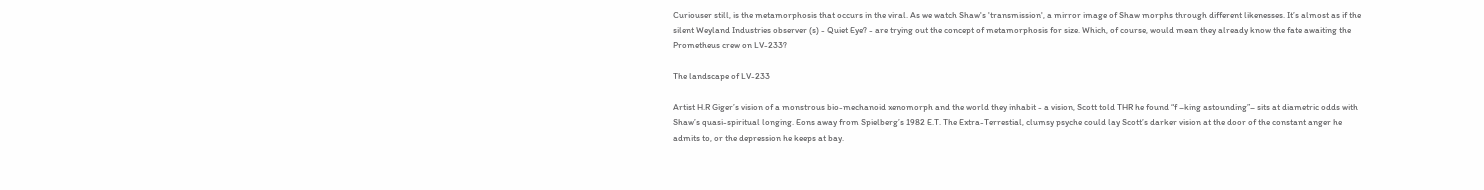Curiouser still, is the metamorphosis that occurs in the viral. As we watch Shaw's 'transmission', a mirror image of Shaw morphs through different likenesses. It’s almost as if the silent Weyland Industries observer (s) - Quiet Eye? - are trying out the concept of metamorphosis for size. Which, of course, would mean they already know the fate awaiting the Prometheus crew on LV-233?

The landscape of LV-233

Artist H.R Giger’s vision of a monstrous bio-mechanoid xenomorph and the world they inhabit - a vision, Scott told THR he found “f –king astounding”– sits at diametric odds with Shaw’s quasi-spiritual longing. Eons away from Spielberg’s 1982 E.T. The Extra-Terrestial, clumsy psyche could lay Scott’s darker vision at the door of the constant anger he admits to, or the depression he keeps at bay.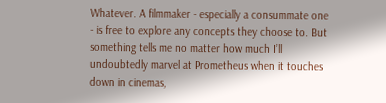Whatever. A filmmaker - especially a consummate one - is free to explore any concepts they choose to. But something tells me no matter how much I’ll undoubtedly marvel at Prometheus when it touches down in cinemas,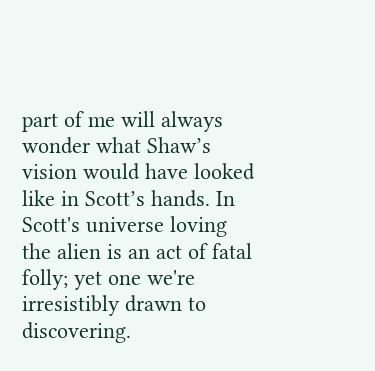part of me will always wonder what Shaw’s vision would have looked like in Scott’s hands. In Scott's universe loving the alien is an act of fatal folly; yet one we're irresistibly drawn to discovering.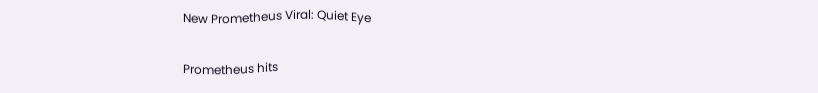New Prometheus Viral: Quiet Eye

Prometheus hits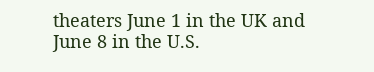theaters June 1 in the UK and June 8 in the U.S.